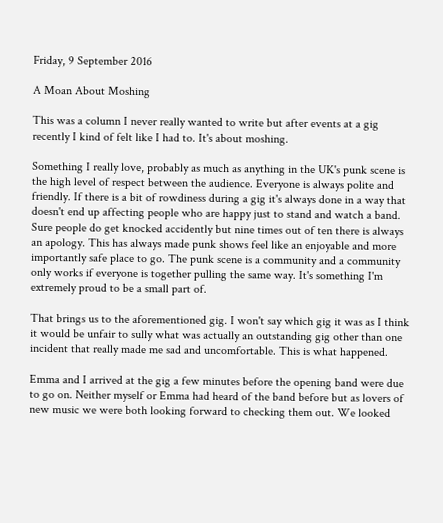Friday, 9 September 2016

A Moan About Moshing

This was a column I never really wanted to write but after events at a gig recently I kind of felt like I had to. It's about moshing.

Something I really love, probably as much as anything in the UK's punk scene is the high level of respect between the audience. Everyone is always polite and friendly. If there is a bit of rowdiness during a gig it's always done in a way that doesn't end up affecting people who are happy just to stand and watch a band. Sure people do get knocked accidently but nine times out of ten there is always an apology. This has always made punk shows feel like an enjoyable and more importantly safe place to go. The punk scene is a community and a community only works if everyone is together pulling the same way. It's something I'm extremely proud to be a small part of.

That brings us to the aforementioned gig. I won't say which gig it was as I think it would be unfair to sully what was actually an outstanding gig other than one incident that really made me sad and uncomfortable. This is what happened.

Emma and I arrived at the gig a few minutes before the opening band were due to go on. Neither myself or Emma had heard of the band before but as lovers of new music we were both looking forward to checking them out. We looked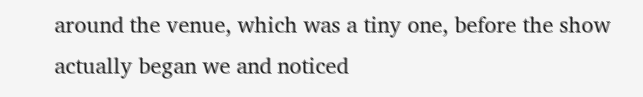around the venue, which was a tiny one, before the show actually began we and noticed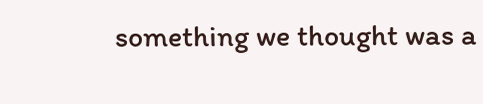something we thought was a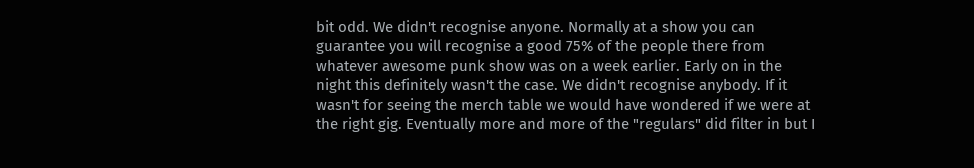bit odd. We didn't recognise anyone. Normally at a show you can guarantee you will recognise a good 75% of the people there from whatever awesome punk show was on a week earlier. Early on in the night this definitely wasn't the case. We didn't recognise anybody. If it wasn't for seeing the merch table we would have wondered if we were at the right gig. Eventually more and more of the "regulars" did filter in but I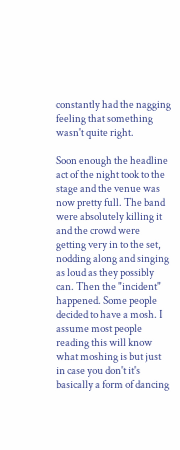constantly had the nagging feeling that something wasn't quite right.

Soon enough the headline act of the night took to the stage and the venue was now pretty full. The band were absolutely killing it and the crowd were getting very in to the set, nodding along and singing as loud as they possibly can. Then the "incident" happened. Some people decided to have a mosh. I assume most people reading this will know what moshing is but just in case you don't it's basically a form of dancing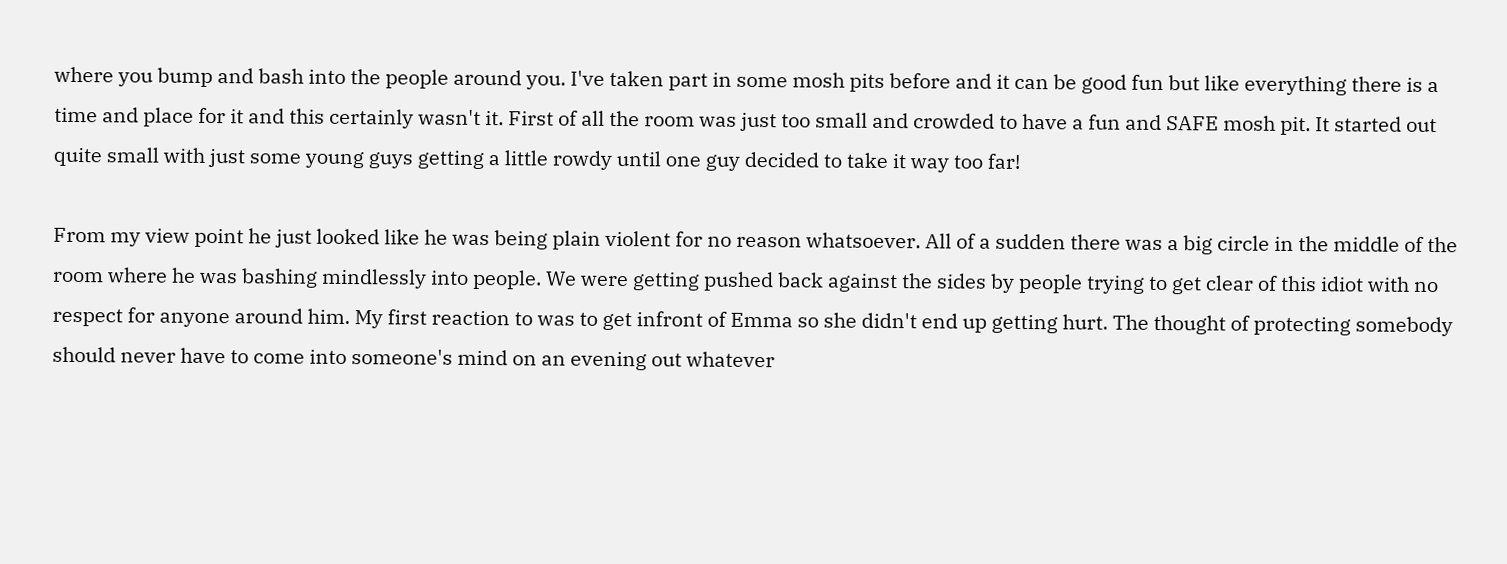where you bump and bash into the people around you. I've taken part in some mosh pits before and it can be good fun but like everything there is a time and place for it and this certainly wasn't it. First of all the room was just too small and crowded to have a fun and SAFE mosh pit. It started out quite small with just some young guys getting a little rowdy until one guy decided to take it way too far!

From my view point he just looked like he was being plain violent for no reason whatsoever. All of a sudden there was a big circle in the middle of the room where he was bashing mindlessly into people. We were getting pushed back against the sides by people trying to get clear of this idiot with no respect for anyone around him. My first reaction to was to get infront of Emma so she didn't end up getting hurt. The thought of protecting somebody should never have to come into someone's mind on an evening out whatever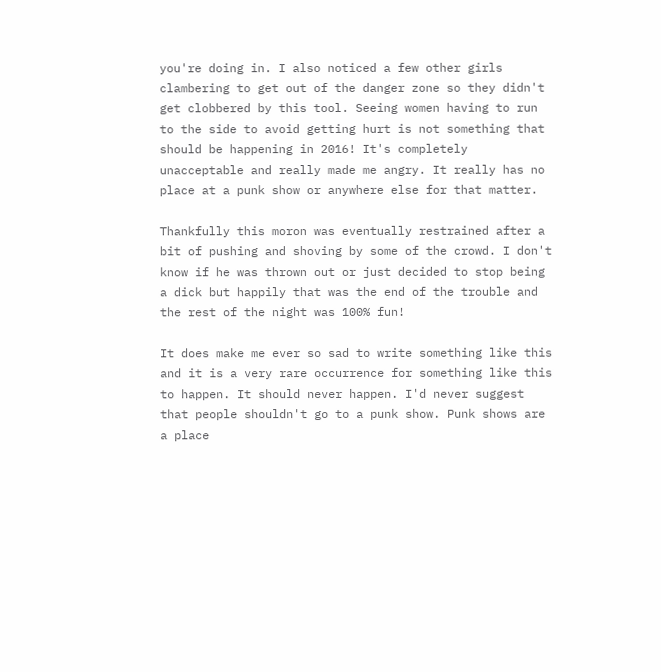you're doing in. I also noticed a few other girls clambering to get out of the danger zone so they didn't get clobbered by this tool. Seeing women having to run to the side to avoid getting hurt is not something that should be happening in 2016! It's completely unacceptable and really made me angry. It really has no place at a punk show or anywhere else for that matter.

Thankfully this moron was eventually restrained after a bit of pushing and shoving by some of the crowd. I don't know if he was thrown out or just decided to stop being a dick but happily that was the end of the trouble and the rest of the night was 100% fun!

It does make me ever so sad to write something like this and it is a very rare occurrence for something like this to happen. It should never happen. I'd never suggest that people shouldn't go to a punk show. Punk shows are a place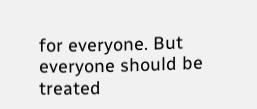for everyone. But everyone should be treated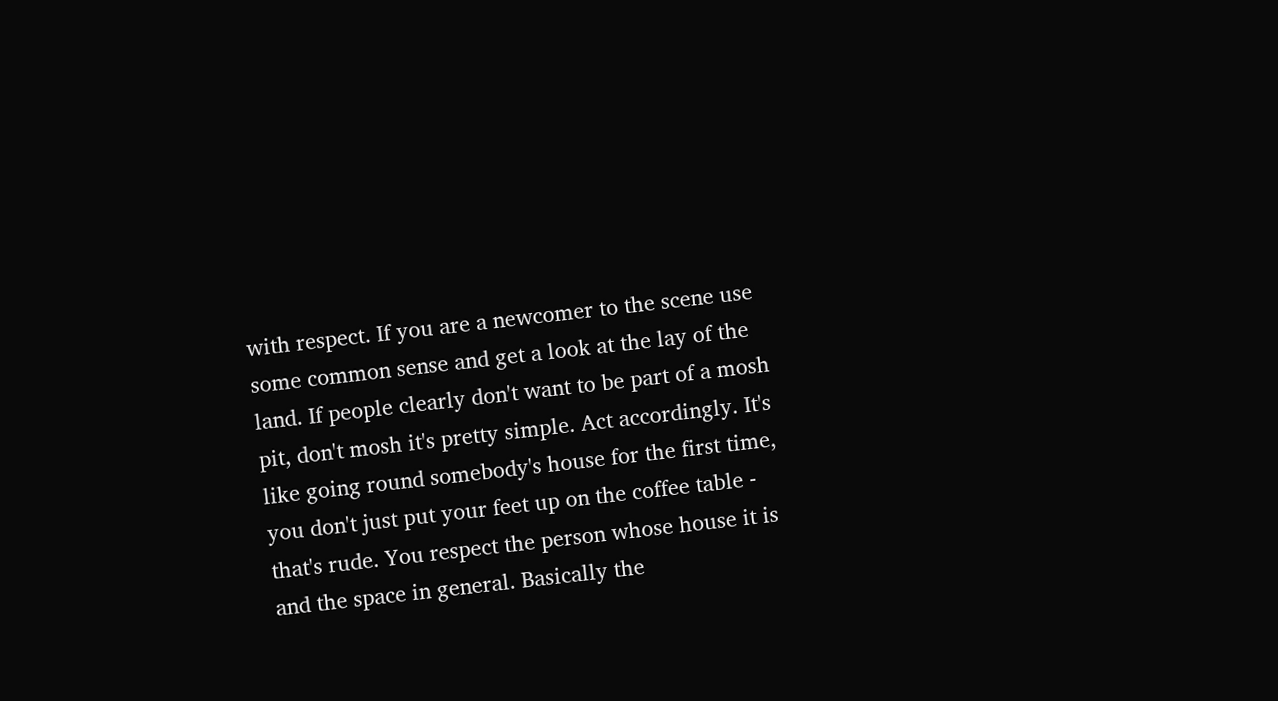with respect. If you are a newcomer to the scene use some common sense and get a look at the lay of the land. If people clearly don't want to be part of a mosh pit, don't mosh it's pretty simple. Act accordingly. It's like going round somebody's house for the first time, you don't just put your feet up on the coffee table - that's rude. You respect the person whose house it is and the space in general. Basically the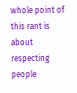whole point of this rant is about respecting people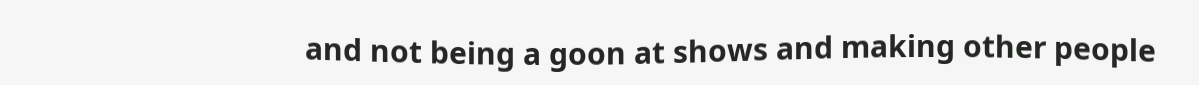and not being a goon at shows and making other people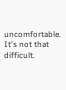uncomfortable. It's not that difficult.